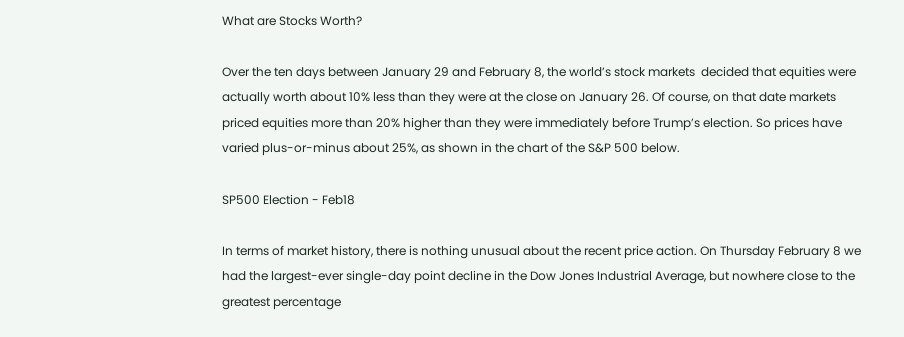What are Stocks Worth?

Over the ten days between January 29 and February 8, the world’s stock markets  decided that equities were actually worth about 10% less than they were at the close on January 26. Of course, on that date markets priced equities more than 20% higher than they were immediately before Trump’s election. So prices have varied plus-or-minus about 25%, as shown in the chart of the S&P 500 below.

SP500 Election - Feb18

In terms of market history, there is nothing unusual about the recent price action. On Thursday February 8 we had the largest-ever single-day point decline in the Dow Jones Industrial Average, but nowhere close to the greatest percentage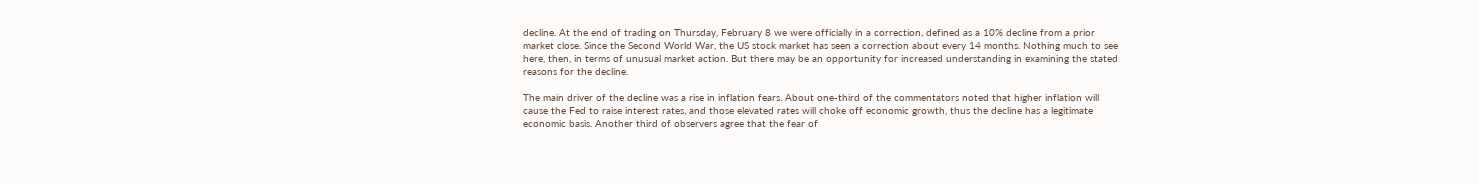decline. At the end of trading on Thursday, February 8 we were officially in a correction, defined as a 10% decline from a prior market close. Since the Second World War, the US stock market has seen a correction about every 14 months. Nothing much to see here, then, in terms of unusual market action. But there may be an opportunity for increased understanding in examining the stated reasons for the decline.

The main driver of the decline was a rise in inflation fears. About one-third of the commentators noted that higher inflation will cause the Fed to raise interest rates, and those elevated rates will choke off economic growth, thus the decline has a legitimate economic basis. Another third of observers agree that the fear of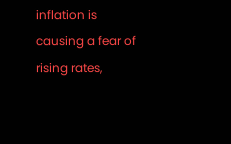inflation is causing a fear of rising rates,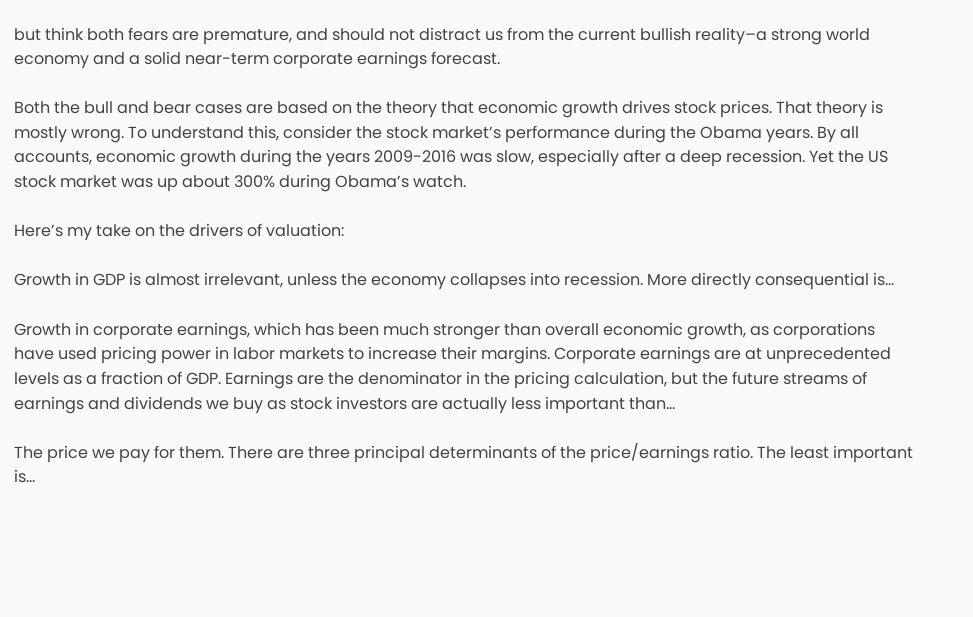but think both fears are premature, and should not distract us from the current bullish reality–a strong world economy and a solid near-term corporate earnings forecast.

Both the bull and bear cases are based on the theory that economic growth drives stock prices. That theory is mostly wrong. To understand this, consider the stock market’s performance during the Obama years. By all accounts, economic growth during the years 2009-2016 was slow, especially after a deep recession. Yet the US stock market was up about 300% during Obama’s watch.

Here’s my take on the drivers of valuation:

Growth in GDP is almost irrelevant, unless the economy collapses into recession. More directly consequential is…

Growth in corporate earnings, which has been much stronger than overall economic growth, as corporations have used pricing power in labor markets to increase their margins. Corporate earnings are at unprecedented levels as a fraction of GDP. Earnings are the denominator in the pricing calculation, but the future streams of earnings and dividends we buy as stock investors are actually less important than…

The price we pay for them. There are three principal determinants of the price/earnings ratio. The least important is…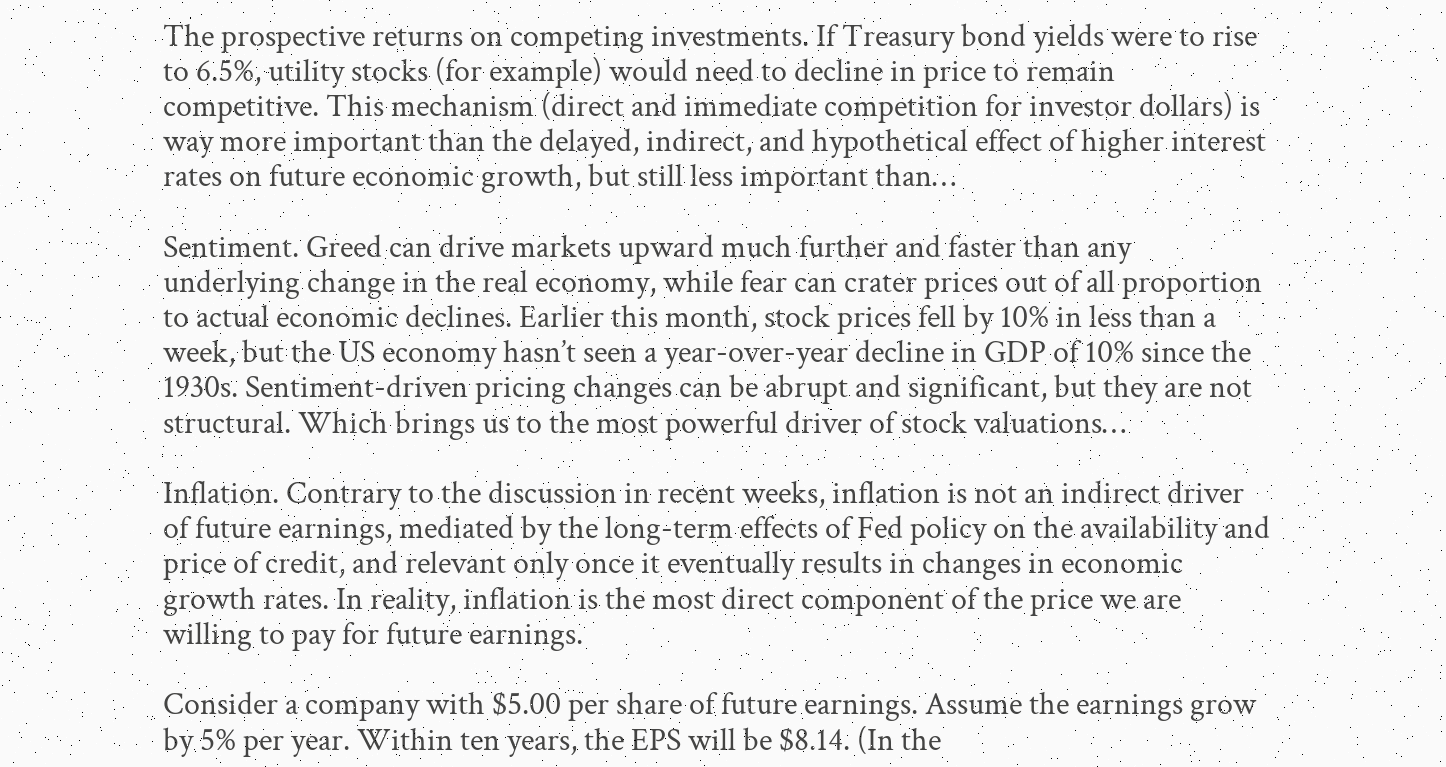The prospective returns on competing investments. If Treasury bond yields were to rise to 6.5%, utility stocks (for example) would need to decline in price to remain competitive. This mechanism (direct and immediate competition for investor dollars) is way more important than the delayed, indirect, and hypothetical effect of higher interest rates on future economic growth, but still less important than…

Sentiment. Greed can drive markets upward much further and faster than any underlying change in the real economy, while fear can crater prices out of all proportion to actual economic declines. Earlier this month, stock prices fell by 10% in less than a week, but the US economy hasn’t seen a year-over-year decline in GDP of 10% since the 1930s. Sentiment-driven pricing changes can be abrupt and significant, but they are not structural. Which brings us to the most powerful driver of stock valuations…

Inflation. Contrary to the discussion in recent weeks, inflation is not an indirect driver of future earnings, mediated by the long-term effects of Fed policy on the availability and price of credit, and relevant only once it eventually results in changes in economic growth rates. In reality, inflation is the most direct component of the price we are willing to pay for future earnings.

Consider a company with $5.00 per share of future earnings. Assume the earnings grow by 5% per year. Within ten years, the EPS will be $8.14. (In the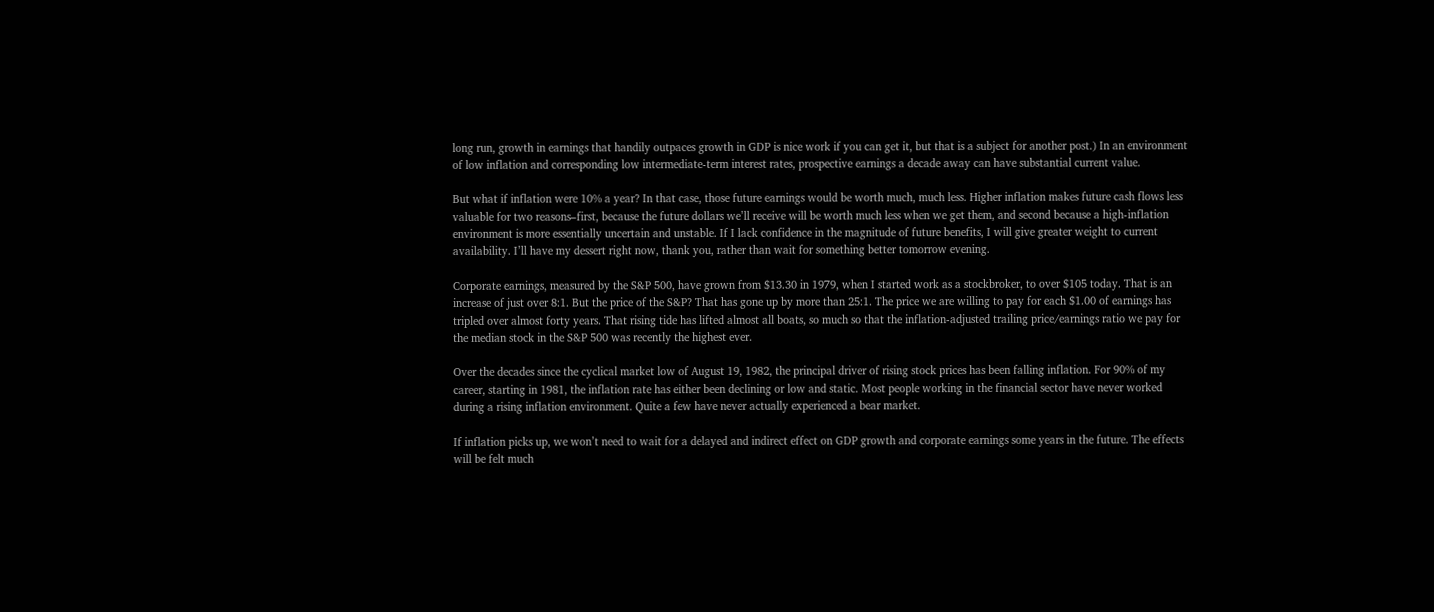long run, growth in earnings that handily outpaces growth in GDP is nice work if you can get it, but that is a subject for another post.) In an environment of low inflation and corresponding low intermediate-term interest rates, prospective earnings a decade away can have substantial current value.

But what if inflation were 10% a year? In that case, those future earnings would be worth much, much less. Higher inflation makes future cash flows less valuable for two reasons–first, because the future dollars we’ll receive will be worth much less when we get them, and second because a high-inflation environment is more essentially uncertain and unstable. If I lack confidence in the magnitude of future benefits, I will give greater weight to current availability. I’ll have my dessert right now, thank you, rather than wait for something better tomorrow evening.

Corporate earnings, measured by the S&P 500, have grown from $13.30 in 1979, when I started work as a stockbroker, to over $105 today. That is an increase of just over 8:1. But the price of the S&P? That has gone up by more than 25:1. The price we are willing to pay for each $1.00 of earnings has tripled over almost forty years. That rising tide has lifted almost all boats, so much so that the inflation-adjusted trailing price/earnings ratio we pay for the median stock in the S&P 500 was recently the highest ever.

Over the decades since the cyclical market low of August 19, 1982, the principal driver of rising stock prices has been falling inflation. For 90% of my career, starting in 1981, the inflation rate has either been declining or low and static. Most people working in the financial sector have never worked during a rising inflation environment. Quite a few have never actually experienced a bear market.

If inflation picks up, we won’t need to wait for a delayed and indirect effect on GDP growth and corporate earnings some years in the future. The effects will be felt much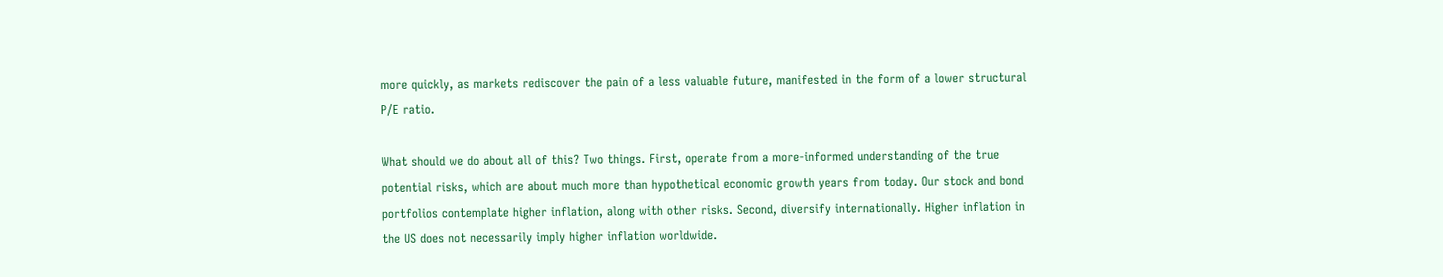more quickly, as markets rediscover the pain of a less valuable future, manifested in the form of a lower structural P/E ratio.

What should we do about all of this? Two things. First, operate from a more-informed understanding of the true potential risks, which are about much more than hypothetical economic growth years from today. Our stock and bond portfolios contemplate higher inflation, along with other risks. Second, diversify internationally. Higher inflation in the US does not necessarily imply higher inflation worldwide.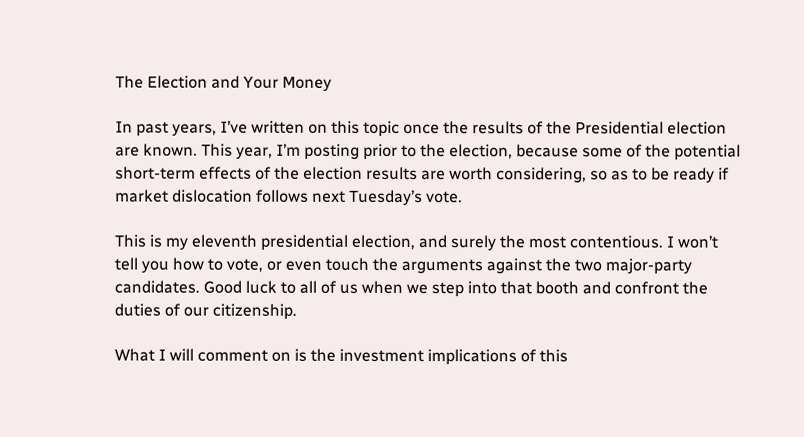The Election and Your Money

In past years, I’ve written on this topic once the results of the Presidential election are known. This year, I’m posting prior to the election, because some of the potential short-term effects of the election results are worth considering, so as to be ready if market dislocation follows next Tuesday’s vote.

This is my eleventh presidential election, and surely the most contentious. I won’t tell you how to vote, or even touch the arguments against the two major-party candidates. Good luck to all of us when we step into that booth and confront the duties of our citizenship.

What I will comment on is the investment implications of this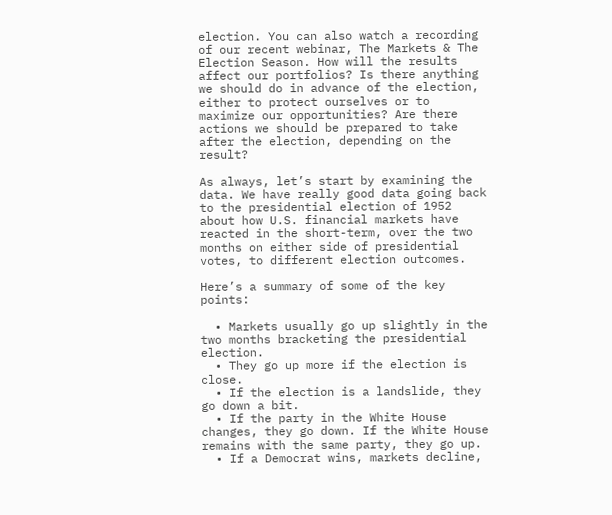election. You can also watch a recording of our recent webinar, The Markets & The Election Season. How will the results affect our portfolios? Is there anything we should do in advance of the election, either to protect ourselves or to maximize our opportunities? Are there actions we should be prepared to take after the election, depending on the result?

As always, let’s start by examining the data. We have really good data going back to the presidential election of 1952 about how U.S. financial markets have reacted in the short-term, over the two months on either side of presidential votes, to different election outcomes.

Here’s a summary of some of the key points:

  • Markets usually go up slightly in the two months bracketing the presidential election.
  • They go up more if the election is close.
  • If the election is a landslide, they go down a bit.
  • If the party in the White House changes, they go down. If the White House remains with the same party, they go up.
  • If a Democrat wins, markets decline,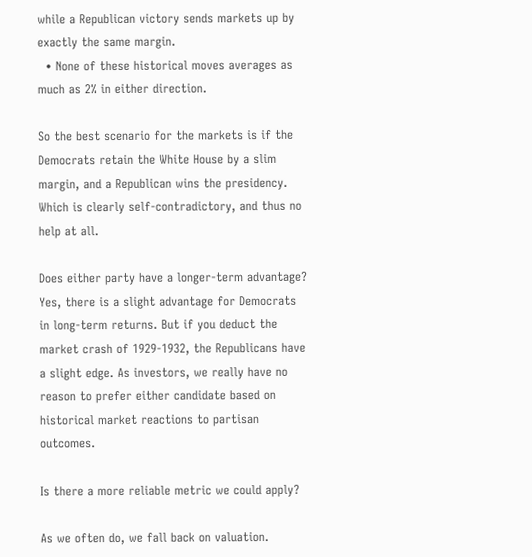while a Republican victory sends markets up by exactly the same margin.
  • None of these historical moves averages as much as 2% in either direction.

So the best scenario for the markets is if the Democrats retain the White House by a slim margin, and a Republican wins the presidency. Which is clearly self-contradictory, and thus no help at all.

Does either party have a longer-term advantage? Yes, there is a slight advantage for Democrats in long-term returns. But if you deduct the market crash of 1929-1932, the Republicans have a slight edge. As investors, we really have no reason to prefer either candidate based on historical market reactions to partisan outcomes.

Is there a more reliable metric we could apply?

As we often do, we fall back on valuation.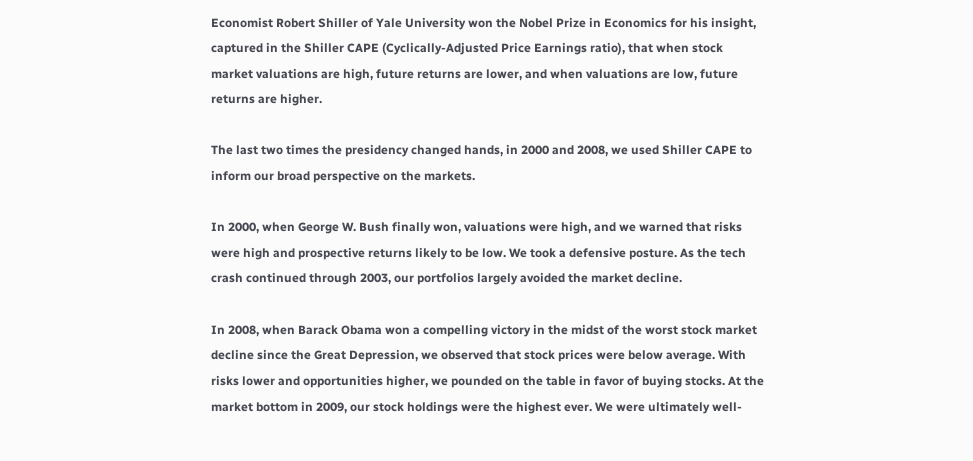Economist Robert Shiller of Yale University won the Nobel Prize in Economics for his insight, captured in the Shiller CAPE (Cyclically-Adjusted Price Earnings ratio), that when stock market valuations are high, future returns are lower, and when valuations are low, future returns are higher.

The last two times the presidency changed hands, in 2000 and 2008, we used Shiller CAPE to inform our broad perspective on the markets.

In 2000, when George W. Bush finally won, valuations were high, and we warned that risks were high and prospective returns likely to be low. We took a defensive posture. As the tech crash continued through 2003, our portfolios largely avoided the market decline.

In 2008, when Barack Obama won a compelling victory in the midst of the worst stock market decline since the Great Depression, we observed that stock prices were below average. With risks lower and opportunities higher, we pounded on the table in favor of buying stocks. At the market bottom in 2009, our stock holdings were the highest ever. We were ultimately well-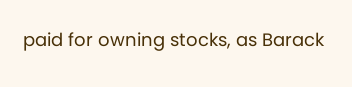paid for owning stocks, as Barack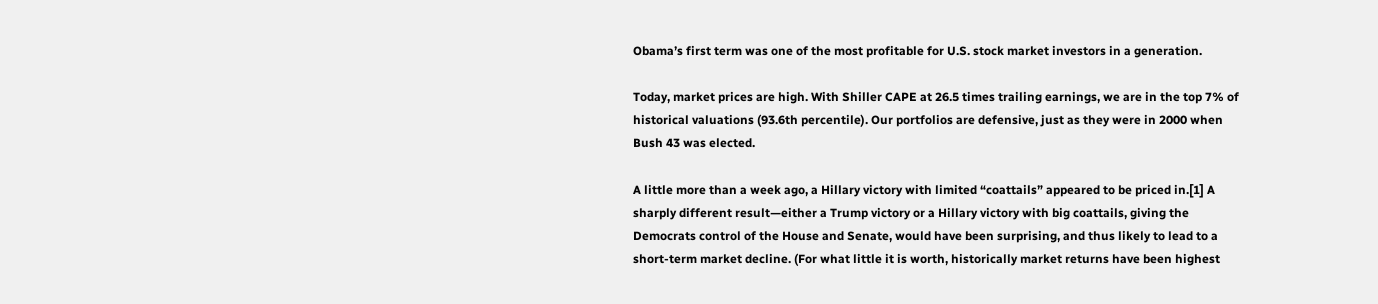Obama’s first term was one of the most profitable for U.S. stock market investors in a generation.

Today, market prices are high. With Shiller CAPE at 26.5 times trailing earnings, we are in the top 7% of historical valuations (93.6th percentile). Our portfolios are defensive, just as they were in 2000 when Bush 43 was elected.

A little more than a week ago, a Hillary victory with limited “coattails” appeared to be priced in.[1] A sharply different result—either a Trump victory or a Hillary victory with big coattails, giving the Democrats control of the House and Senate, would have been surprising, and thus likely to lead to a short-term market decline. (For what little it is worth, historically market returns have been highest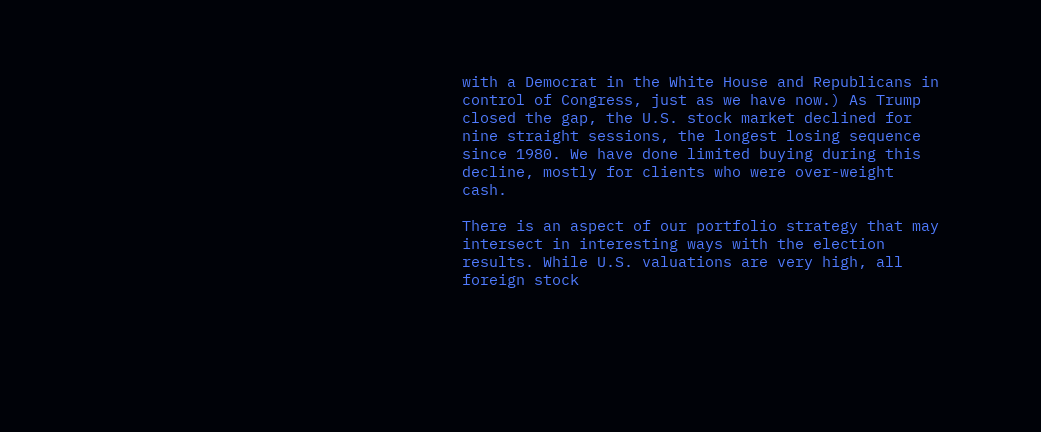with a Democrat in the White House and Republicans in control of Congress, just as we have now.) As Trump closed the gap, the U.S. stock market declined for nine straight sessions, the longest losing sequence since 1980. We have done limited buying during this decline, mostly for clients who were over-weight cash.

There is an aspect of our portfolio strategy that may intersect in interesting ways with the election results. While U.S. valuations are very high, all foreign stock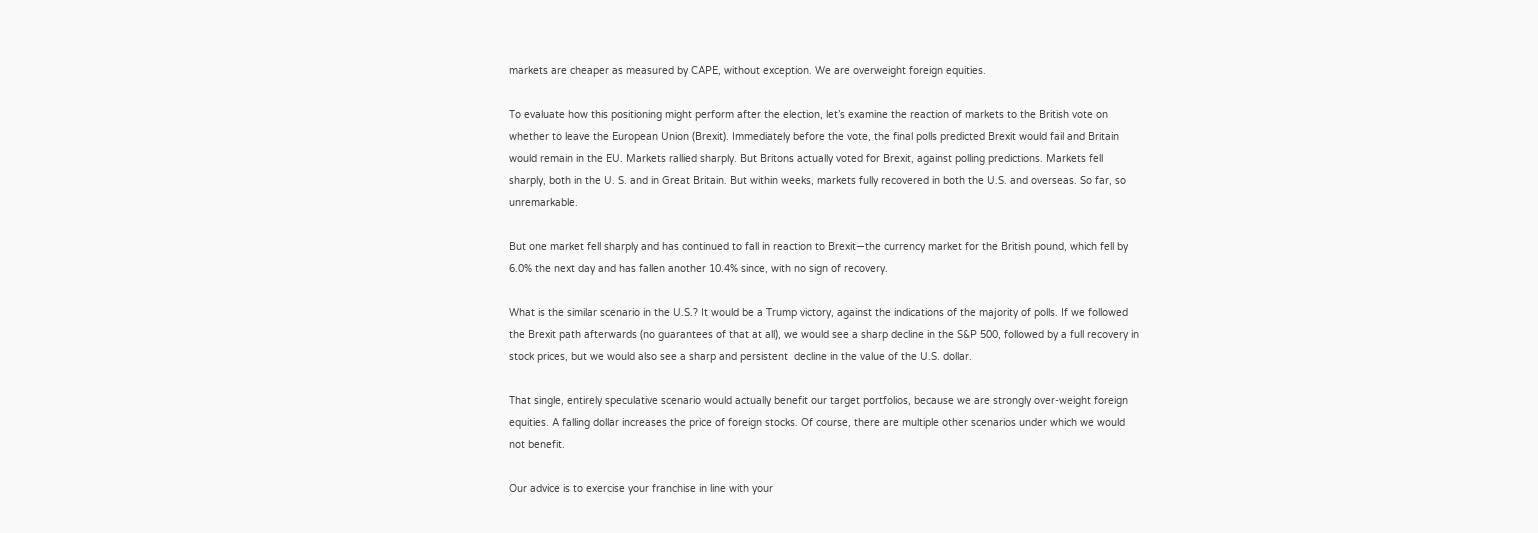markets are cheaper as measured by CAPE, without exception. We are overweight foreign equities.

To evaluate how this positioning might perform after the election, let’s examine the reaction of markets to the British vote on whether to leave the European Union (Brexit). Immediately before the vote, the final polls predicted Brexit would fail and Britain would remain in the EU. Markets rallied sharply. But Britons actually voted for Brexit, against polling predictions. Markets fell sharply, both in the U. S. and in Great Britain. But within weeks, markets fully recovered in both the U.S. and overseas. So far, so unremarkable.

But one market fell sharply and has continued to fall in reaction to Brexit—the currency market for the British pound, which fell by 6.0% the next day and has fallen another 10.4% since, with no sign of recovery.

What is the similar scenario in the U.S.? It would be a Trump victory, against the indications of the majority of polls. If we followed the Brexit path afterwards (no guarantees of that at all), we would see a sharp decline in the S&P 500, followed by a full recovery in stock prices, but we would also see a sharp and persistent  decline in the value of the U.S. dollar.

That single, entirely speculative scenario would actually benefit our target portfolios, because we are strongly over-weight foreign equities. A falling dollar increases the price of foreign stocks. Of course, there are multiple other scenarios under which we would not benefit.

Our advice is to exercise your franchise in line with your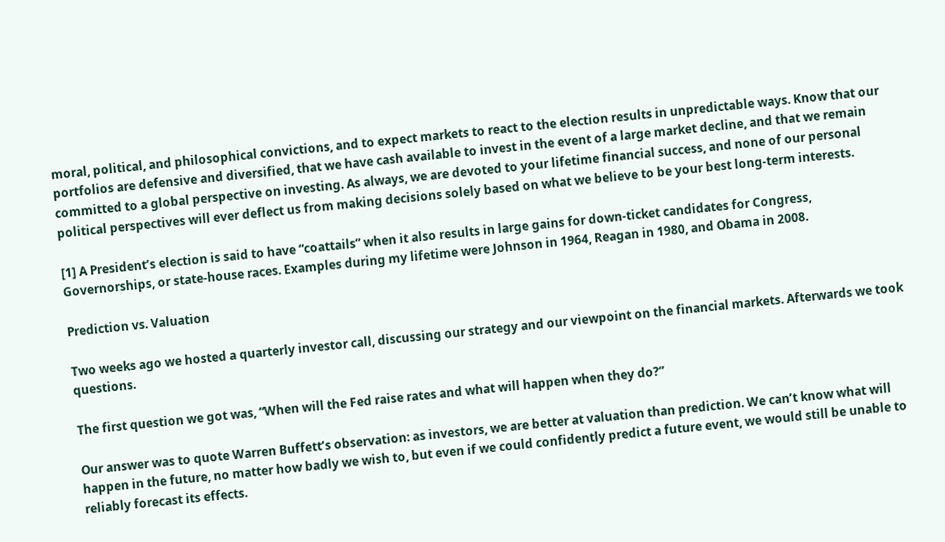moral, political, and philosophical convictions, and to expect markets to react to the election results in unpredictable ways. Know that our portfolios are defensive and diversified, that we have cash available to invest in the event of a large market decline, and that we remain committed to a global perspective on investing. As always, we are devoted to your lifetime financial success, and none of our personal political perspectives will ever deflect us from making decisions solely based on what we believe to be your best long-term interests.

[1] A President’s election is said to have “coattails” when it also results in large gains for down-ticket candidates for Congress, Governorships, or state-house races. Examples during my lifetime were Johnson in 1964, Reagan in 1980, and Obama in 2008.

Prediction vs. Valuation

Two weeks ago we hosted a quarterly investor call, discussing our strategy and our viewpoint on the financial markets. Afterwards we took questions.

The first question we got was, “When will the Fed raise rates and what will happen when they do?”

Our answer was to quote Warren Buffett’s observation: as investors, we are better at valuation than prediction. We can’t know what will happen in the future, no matter how badly we wish to, but even if we could confidently predict a future event, we would still be unable to reliably forecast its effects.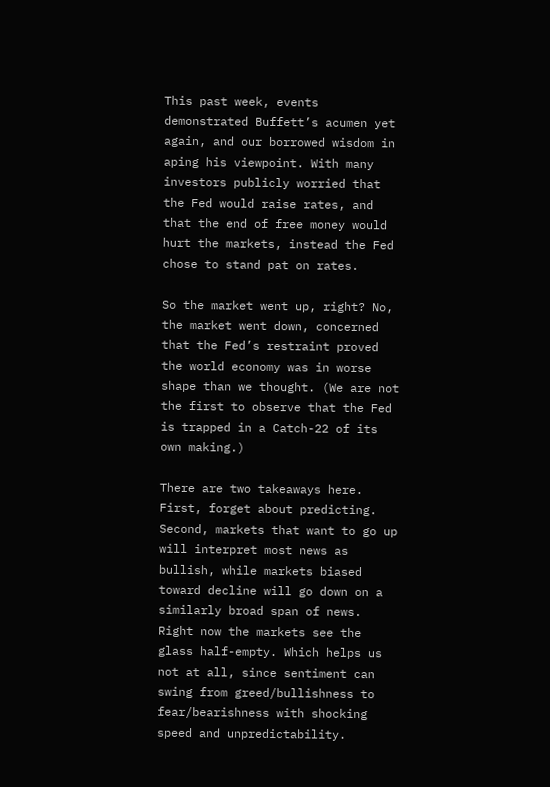This past week, events demonstrated Buffett’s acumen yet again, and our borrowed wisdom in aping his viewpoint. With many investors publicly worried that the Fed would raise rates, and that the end of free money would hurt the markets, instead the Fed chose to stand pat on rates.

So the market went up, right? No, the market went down, concerned that the Fed’s restraint proved the world economy was in worse shape than we thought. (We are not the first to observe that the Fed is trapped in a Catch-22 of its own making.)

There are two takeaways here. First, forget about predicting. Second, markets that want to go up will interpret most news as bullish, while markets biased toward decline will go down on a similarly broad span of news. Right now the markets see the glass half-empty. Which helps us not at all, since sentiment can swing from greed/bullishness to fear/bearishness with shocking speed and unpredictability.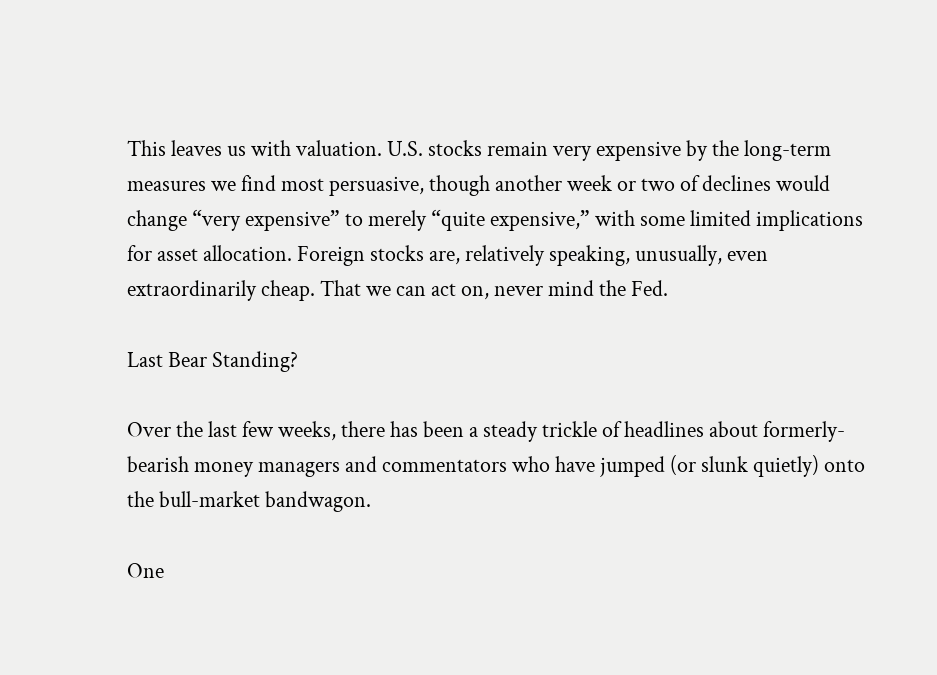This leaves us with valuation. U.S. stocks remain very expensive by the long-term measures we find most persuasive, though another week or two of declines would change “very expensive” to merely “quite expensive,” with some limited implications for asset allocation. Foreign stocks are, relatively speaking, unusually, even extraordinarily cheap. That we can act on, never mind the Fed.

Last Bear Standing?

Over the last few weeks, there has been a steady trickle of headlines about formerly-bearish money managers and commentators who have jumped (or slunk quietly) onto the bull-market bandwagon.

One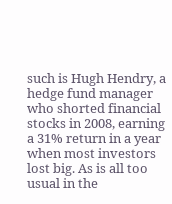such is Hugh Hendry, a hedge fund manager who shorted financial stocks in 2008, earning a 31% return in a year when most investors lost big. As is all too usual in the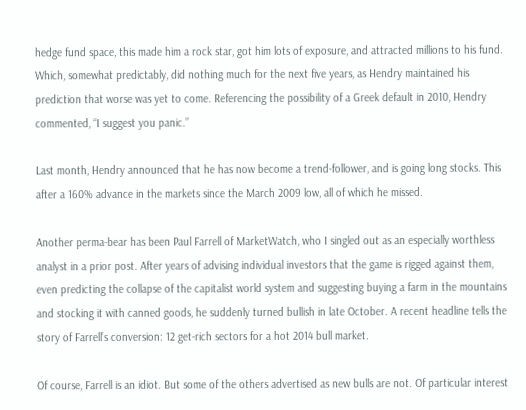hedge fund space, this made him a rock star, got him lots of exposure, and attracted millions to his fund. Which, somewhat predictably, did nothing much for the next five years, as Hendry maintained his prediction that worse was yet to come. Referencing the possibility of a Greek default in 2010, Hendry commented, “I suggest you panic.”

Last month, Hendry announced that he has now become a trend-follower, and is going long stocks. This after a 160% advance in the markets since the March 2009 low, all of which he missed.

Another perma-bear has been Paul Farrell of MarketWatch, who I singled out as an especially worthless analyst in a prior post. After years of advising individual investors that the game is rigged against them, even predicting the collapse of the capitalist world system and suggesting buying a farm in the mountains and stocking it with canned goods, he suddenly turned bullish in late October. A recent headline tells the story of Farrell’s conversion: 12 get-rich sectors for a hot 2014 bull market.

Of course, Farrell is an idiot. But some of the others advertised as new bulls are not. Of particular interest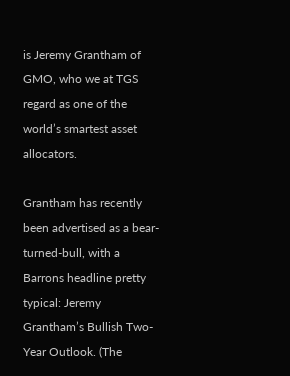is Jeremy Grantham of GMO, who we at TGS regard as one of the world’s smartest asset allocators.

Grantham has recently been advertised as a bear-turned-bull, with a Barrons headline pretty typical: Jeremy Grantham’s Bullish Two-Year Outlook. (The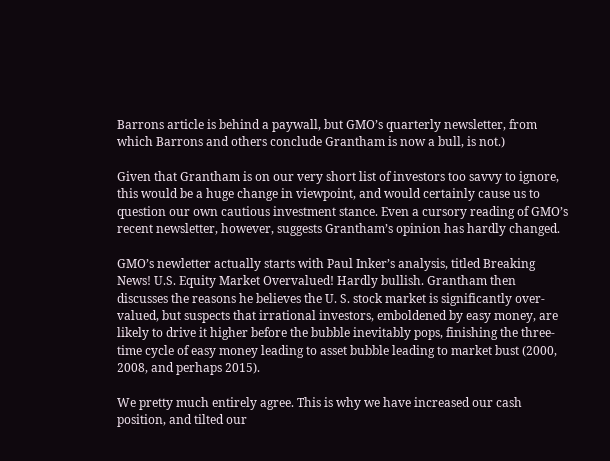Barrons article is behind a paywall, but GMO’s quarterly newsletter, from which Barrons and others conclude Grantham is now a bull, is not.)

Given that Grantham is on our very short list of investors too savvy to ignore, this would be a huge change in viewpoint, and would certainly cause us to question our own cautious investment stance. Even a cursory reading of GMO’s recent newsletter, however, suggests Grantham’s opinion has hardly changed.

GMO’s newletter actually starts with Paul Inker’s analysis, titled Breaking News! U.S. Equity Market Overvalued! Hardly bullish. Grantham then discusses the reasons he believes the U. S. stock market is significantly over-valued, but suspects that irrational investors, emboldened by easy money, are likely to drive it higher before the bubble inevitably pops, finishing the three-time cycle of easy money leading to asset bubble leading to market bust (2000, 2008, and perhaps 2015).

We pretty much entirely agree. This is why we have increased our cash position, and tilted our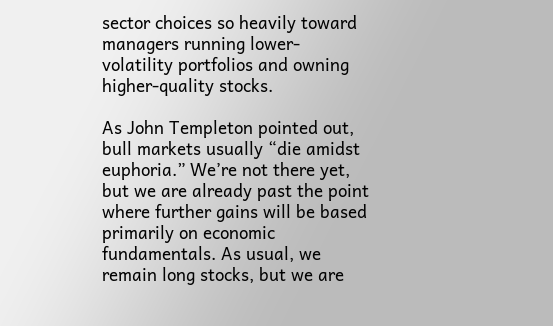sector choices so heavily toward managers running lower-volatility portfolios and owning higher-quality stocks.

As John Templeton pointed out, bull markets usually “die amidst euphoria.” We’re not there yet, but we are already past the point where further gains will be based primarily on economic fundamentals. As usual, we remain long stocks, but we are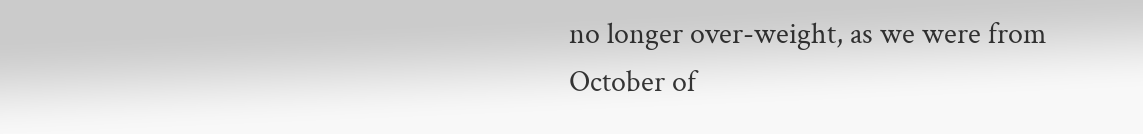no longer over-weight, as we were from October of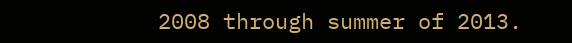2008 through summer of 2013.